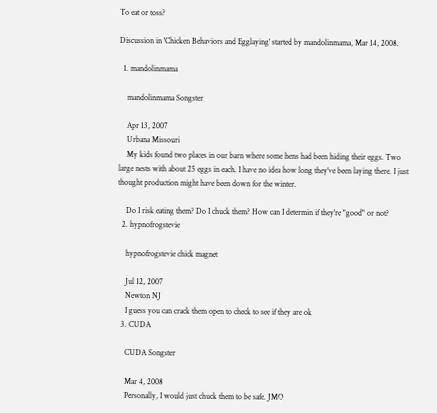To eat or toss?

Discussion in 'Chicken Behaviors and Egglaying' started by mandolinmama, Mar 14, 2008.

  1. mandolinmama

    mandolinmama Songster

    Apr 13, 2007
    Urbana Missouri
    My kids found two places in our barn where some hens had been hiding their eggs. Two large nests with about 25 eggs in each. I have no idea how long they've been laying there. I just thought production might have been down for the winter.

    Do I risk eating them? Do I chuck them? How can I determin if they're "good" or not?
  2. hypnofrogstevie

    hypnofrogstevie chick magnet

    Jul 12, 2007
    Newton NJ
    I guess you can crack them open to check to see if they are ok
  3. CUDA

    CUDA Songster

    Mar 4, 2008
    Personally, I would just chuck them to be safe. JMO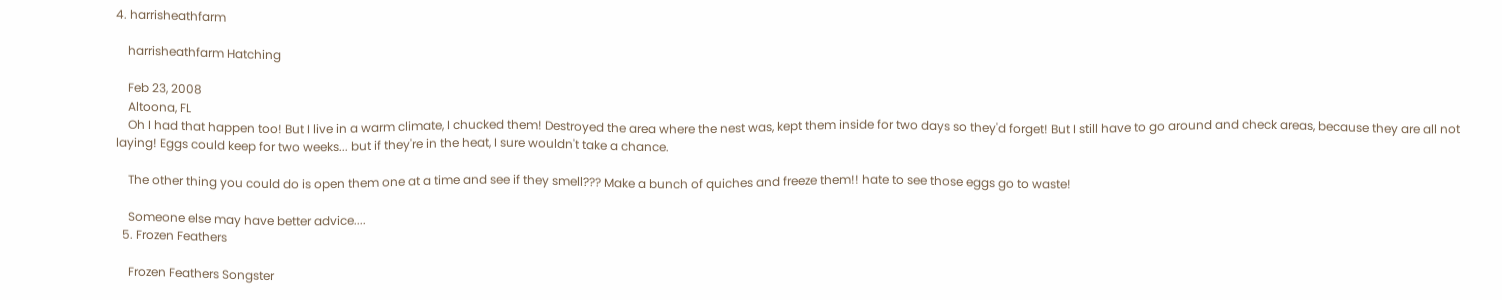4. harrisheathfarm

    harrisheathfarm Hatching

    Feb 23, 2008
    Altoona, FL
    Oh I had that happen too! But I live in a warm climate, I chucked them! Destroyed the area where the nest was, kept them inside for two days so they'd forget! But I still have to go around and check areas, because they are all not laying! Eggs could keep for two weeks... but if they're in the heat, I sure wouldn't take a chance.

    The other thing you could do is open them one at a time and see if they smell??? Make a bunch of quiches and freeze them!! hate to see those eggs go to waste!

    Someone else may have better advice....
  5. Frozen Feathers

    Frozen Feathers Songster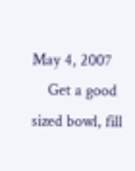May 4, 2007
    Get a good sized bowl, fill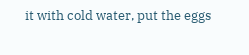it with cold water, put the eggs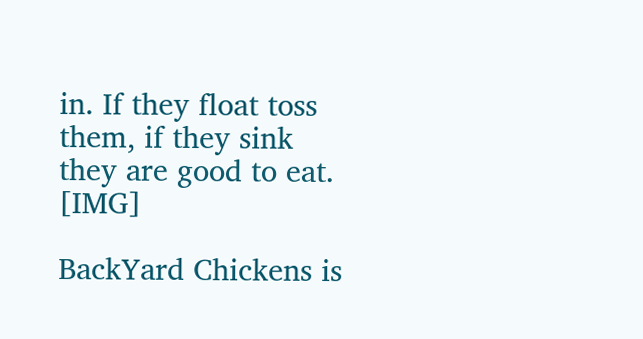in. If they float toss them, if they sink they are good to eat. [IMG]

BackYard Chickens is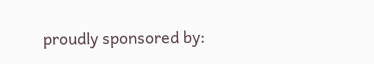proudly sponsored by: